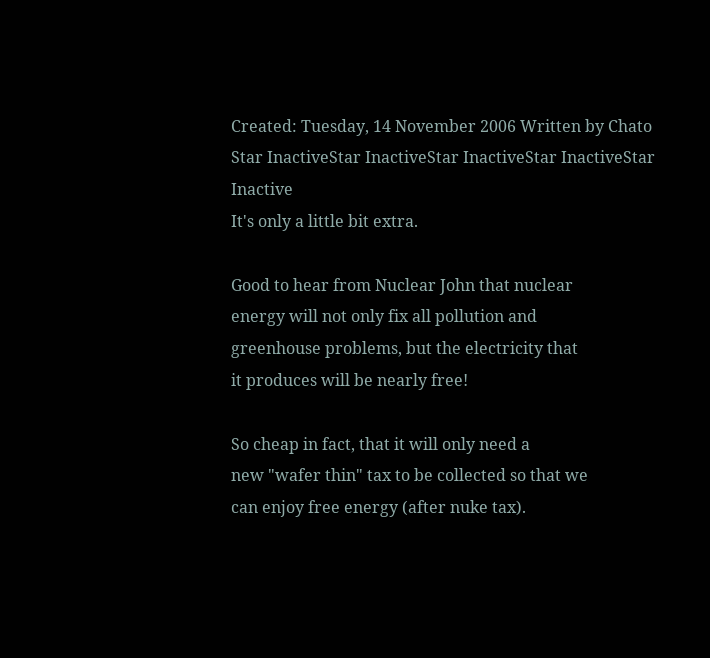Created: Tuesday, 14 November 2006 Written by Chato
Star InactiveStar InactiveStar InactiveStar InactiveStar Inactive
It's only a little bit extra.

Good to hear from Nuclear John that nuclear
energy will not only fix all pollution and
greenhouse problems, but the electricity that
it produces will be nearly free!

So cheap in fact, that it will only need a
new "wafer thin" tax to be collected so that we
can enjoy free energy (after nuke tax).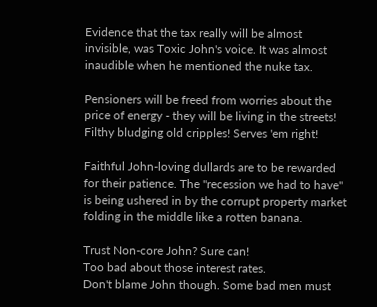Evidence that the tax really will be almost
invisible, was Toxic John's voice. It was almost
inaudible when he mentioned the nuke tax.

Pensioners will be freed from worries about the
price of energy - they will be living in the streets!
Filthy bludging old cripples! Serves 'em right!

Faithful John-loving dullards are to be rewarded
for their patience. The "recession we had to have"
is being ushered in by the corrupt property market
folding in the middle like a rotten banana.

Trust Non-core John? Sure can!
Too bad about those interest rates.
Don't blame John though. Some bad men must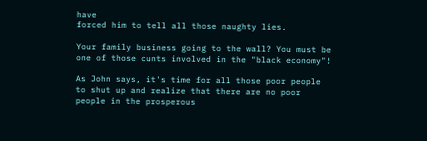have
forced him to tell all those naughty lies.

Your family business going to the wall? You must be
one of those cunts involved in the "black economy"!

As John says, it's time for all those poor people
to shut up and realize that there are no poor
people in the prosperous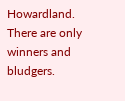Howardland.
There are only winners and bludgers.